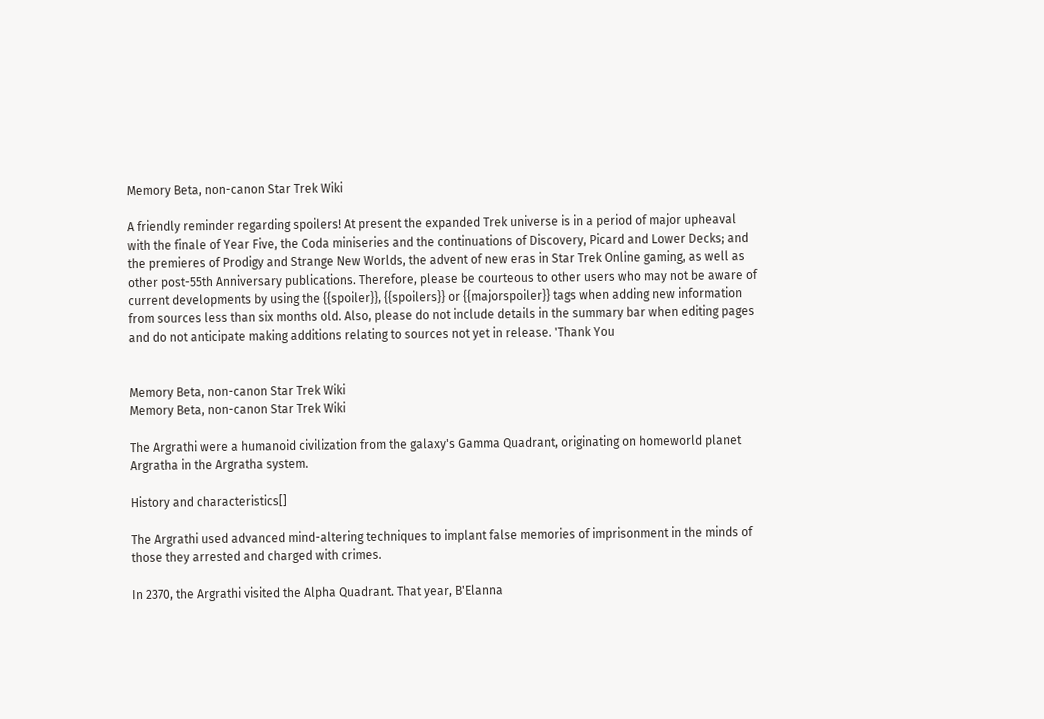Memory Beta, non-canon Star Trek Wiki

A friendly reminder regarding spoilers! At present the expanded Trek universe is in a period of major upheaval with the finale of Year Five, the Coda miniseries and the continuations of Discovery, Picard and Lower Decks; and the premieres of Prodigy and Strange New Worlds, the advent of new eras in Star Trek Online gaming, as well as other post-55th Anniversary publications. Therefore, please be courteous to other users who may not be aware of current developments by using the {{spoiler}}, {{spoilers}} or {{majorspoiler}} tags when adding new information from sources less than six months old. Also, please do not include details in the summary bar when editing pages and do not anticipate making additions relating to sources not yet in release. 'Thank You


Memory Beta, non-canon Star Trek Wiki
Memory Beta, non-canon Star Trek Wiki

The Argrathi were a humanoid civilization from the galaxy's Gamma Quadrant, originating on homeworld planet Argratha in the Argratha system.

History and characteristics[]

The Argrathi used advanced mind-altering techniques to implant false memories of imprisonment in the minds of those they arrested and charged with crimes.

In 2370, the Argrathi visited the Alpha Quadrant. That year, B'Elanna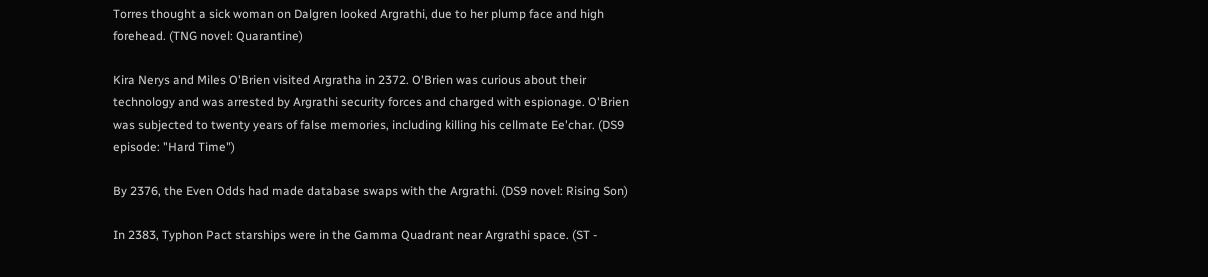Torres thought a sick woman on Dalgren looked Argrathi, due to her plump face and high forehead. (TNG novel: Quarantine)

Kira Nerys and Miles O'Brien visited Argratha in 2372. O'Brien was curious about their technology and was arrested by Argrathi security forces and charged with espionage. O'Brien was subjected to twenty years of false memories, including killing his cellmate Ee'char. (DS9 episode: "Hard Time")

By 2376, the Even Odds had made database swaps with the Argrathi. (DS9 novel: Rising Son)

In 2383, Typhon Pact starships were in the Gamma Quadrant near Argrathi space. (ST -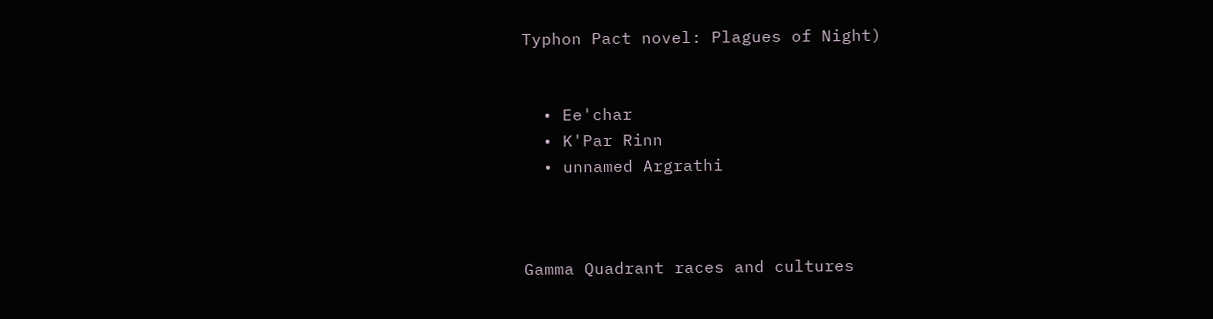Typhon Pact novel: Plagues of Night)


  • Ee'char
  • K'Par Rinn
  • unnamed Argrathi



Gamma Quadrant races and cultures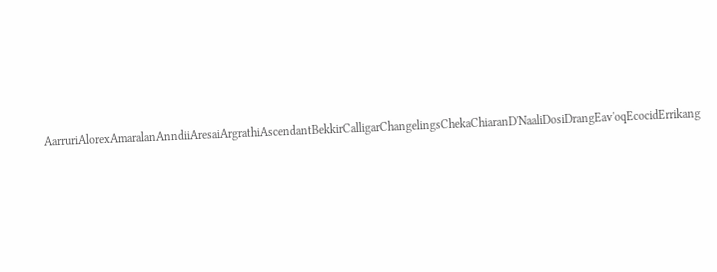AarruriAlorexAmaralanAnndiiAresaiArgrathiAscendantBekkirCalligarChangelingsChekaChiaranD'NaaliDosiDrangEav'oqEcocidErrikang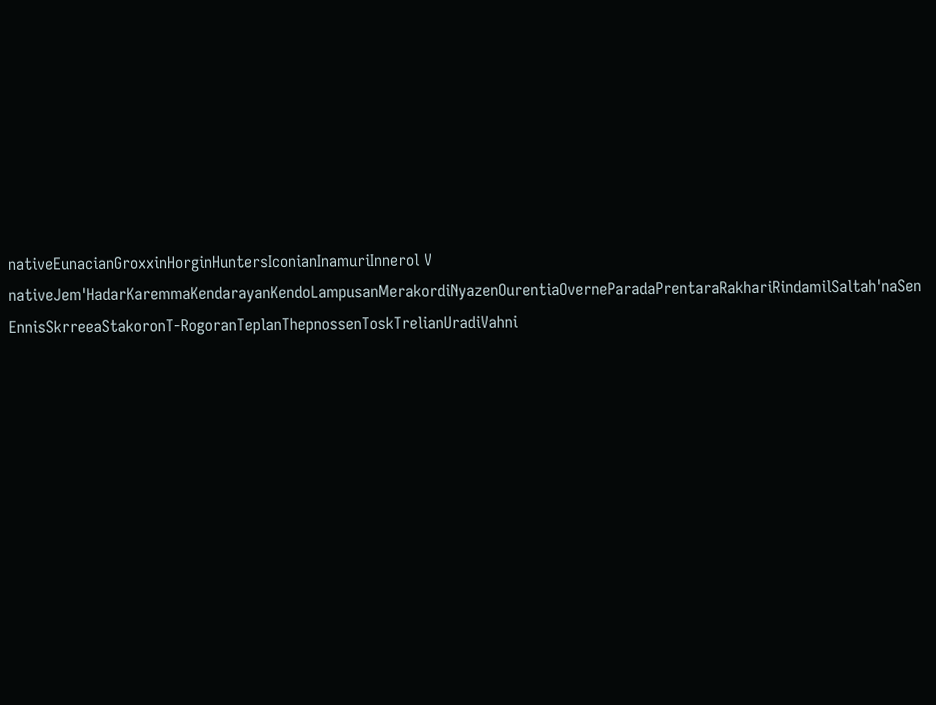nativeEunacianGroxxinHorginHuntersIconianInamuriInnerol V nativeJem'HadarKaremmaKendarayanKendoLampusanMerakordiNyazenOurentiaOverneParadaPrentaraRakhariRindamilSaltah'naSen EnnisSkrreeaStakoronT-RogoranTeplanThepnossenToskTrelianUradiVahni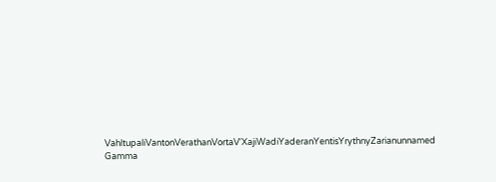VahltupaliVantonVerathanVortaV'XajiWadiYaderanYentisYrythnyZarianunnamed Gamma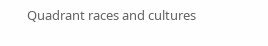Quadrant races and cultures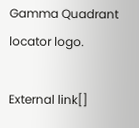Gamma Quadrant locator logo.

External link[]